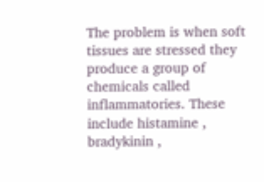The problem is when soft tissues are stressed they produce a group of chemicals called inflammatories. These include histamine , bradykinin ,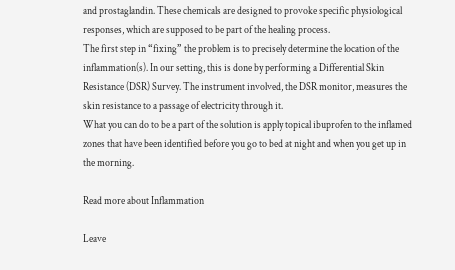and prostaglandin. These chemicals are designed to provoke specific physiological responses, which are supposed to be part of the healing process.
The first step in “fixing” the problem is to precisely determine the location of the inflammation(s). In our setting, this is done by performing a Differential Skin Resistance (DSR) Survey. The instrument involved, the DSR monitor, measures the skin resistance to a passage of electricity through it.
What you can do to be a part of the solution is apply topical ibuprofen to the inflamed zones that have been identified before you go to bed at night and when you get up in the morning.

Read more about Inflammation

Leave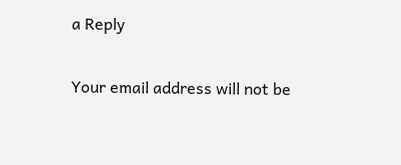a Reply

Your email address will not be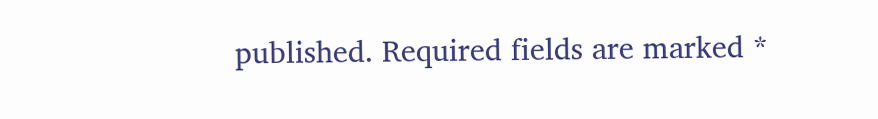published. Required fields are marked *